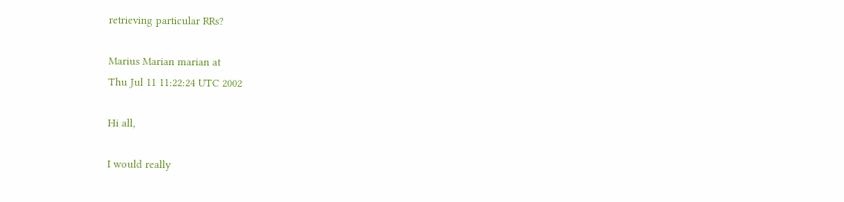retrieving particular RRs?

Marius Marian marian at
Thu Jul 11 11:22:24 UTC 2002

Hi all,

I would really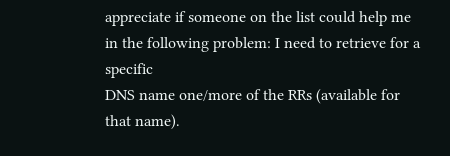appreciate if someone on the list could help me
in the following problem: I need to retrieve for a specific
DNS name one/more of the RRs (available for that name).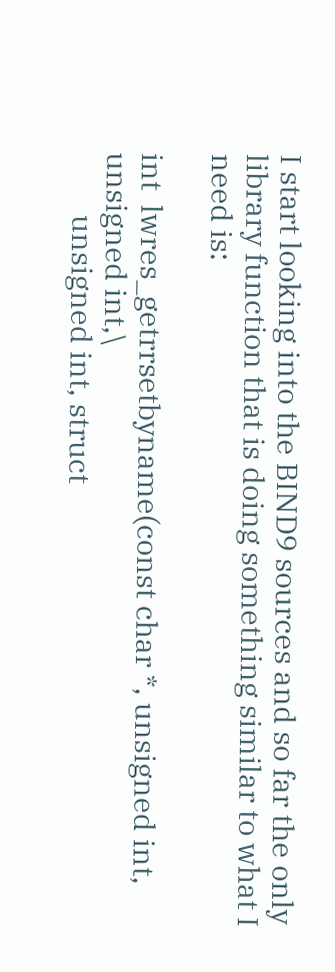I start looking into the BIND9 sources and so far the only
library function that is doing something similar to what I need is:

int  lwres_getrrsetbyname(const char *, unsigned int, unsigned int,\
         unsigned int, struct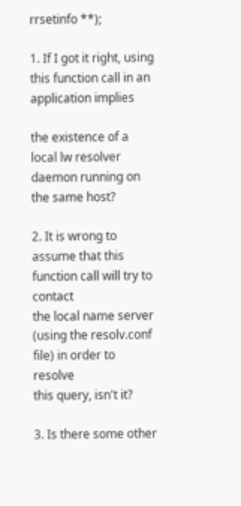rrsetinfo **);

1. If I got it right, using this function call in an application implies

the existence of a local lw resolver daemon running on the same host?

2. It is wrong to assume that this function call will try to contact
the local name server (using the resolv.conf file) in order to resolve
this query, isn't it?

3. Is there some other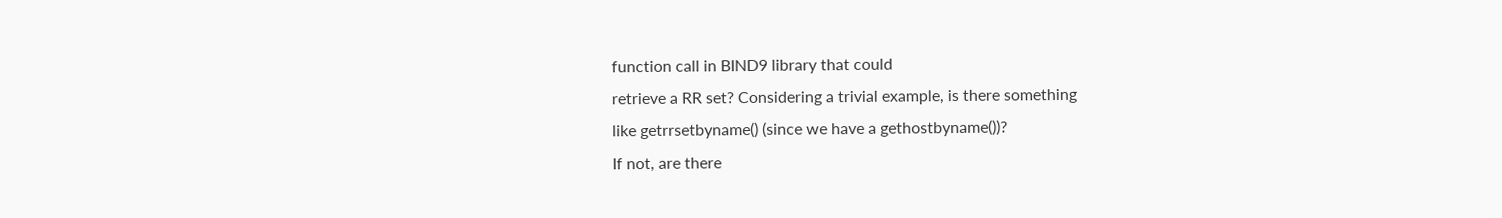function call in BIND9 library that could
retrieve a RR set? Considering a trivial example, is there something
like getrrsetbyname() (since we have a gethostbyname())?
If not, are there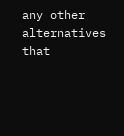any other alternatives that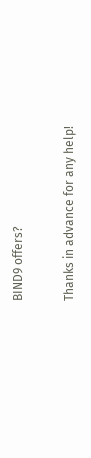BIND9 offers?

Thanks in advance for any help!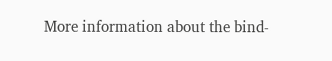More information about the bind-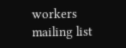workers mailing list